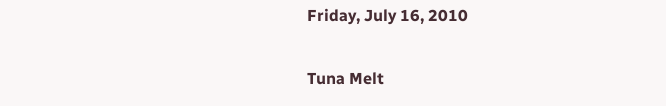Friday, July 16, 2010

Tuna Melt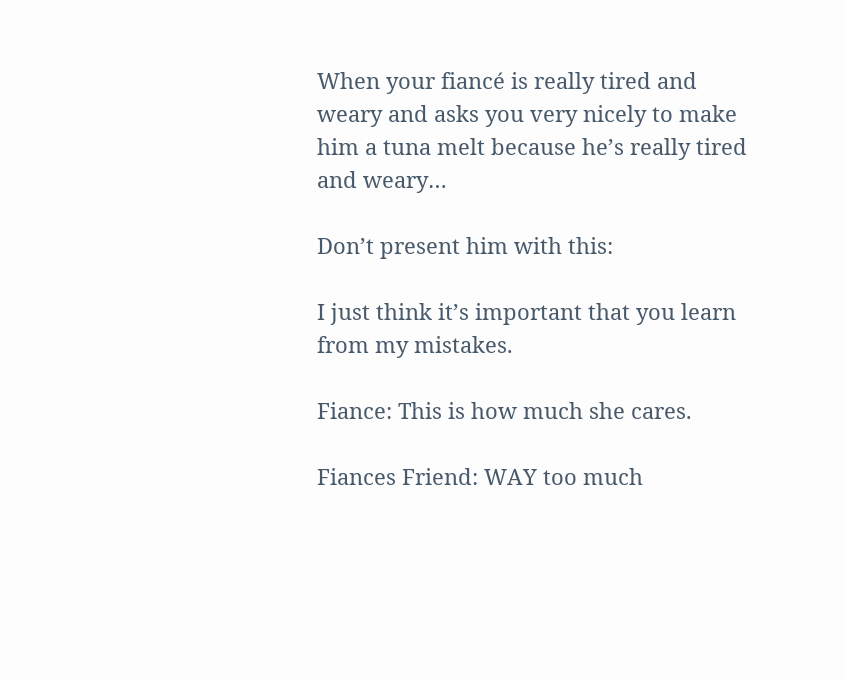When your fiancé is really tired and weary and asks you very nicely to make him a tuna melt because he’s really tired and weary…

Don’t present him with this:

I just think it’s important that you learn from my mistakes.

Fiance: This is how much she cares.

Fiances Friend: WAY too much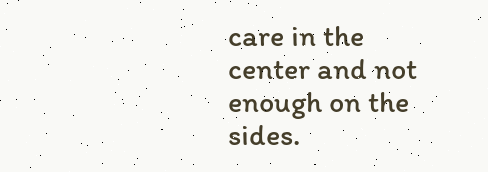care in the center and not enough on the sides.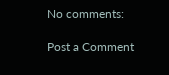No comments:

Post a Comment